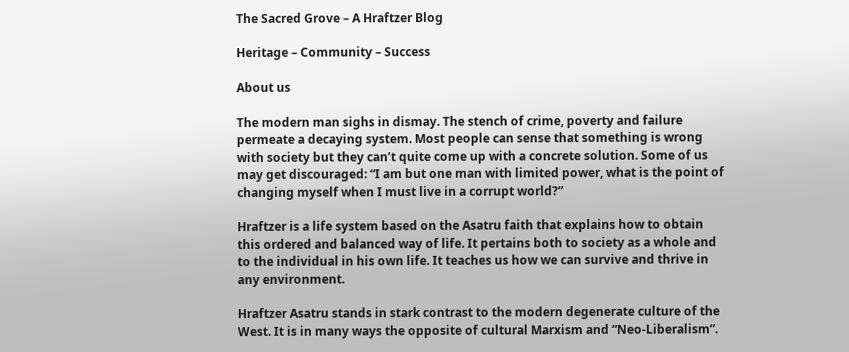The Sacred Grove – A Hraftzer Blog

Heritage – Community – Success

About us

The modern man sighs in dismay. The stench of crime, poverty and failure permeate a decaying system. Most people can sense that something is wrong with society but they can’t quite come up with a concrete solution. Some of us may get discouraged: “I am but one man with limited power, what is the point of changing myself when I must live in a corrupt world?”

Hraftzer is a life system based on the Asatru faith that explains how to obtain this ordered and balanced way of life. It pertains both to society as a whole and to the individual in his own life. It teaches us how we can survive and thrive in any environment.

Hraftzer Asatru stands in stark contrast to the modern degenerate culture of the West. It is in many ways the opposite of cultural Marxism and “Neo-Liberalism”.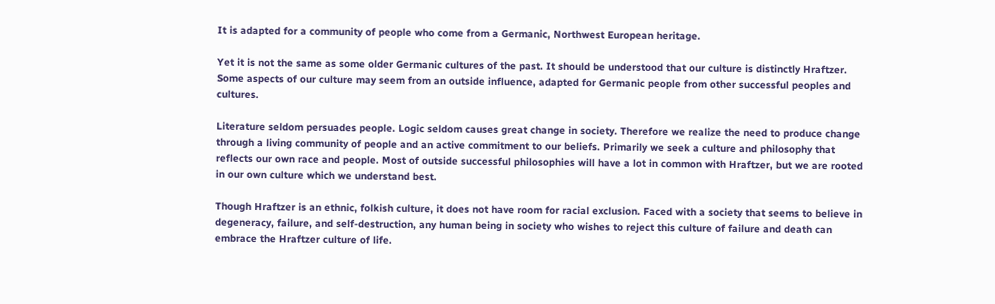It is adapted for a community of people who come from a Germanic, Northwest European heritage.

Yet it is not the same as some older Germanic cultures of the past. It should be understood that our culture is distinctly Hraftzer. Some aspects of our culture may seem from an outside influence, adapted for Germanic people from other successful peoples and cultures.

Literature seldom persuades people. Logic seldom causes great change in society. Therefore we realize the need to produce change through a living community of people and an active commitment to our beliefs. Primarily we seek a culture and philosophy that reflects our own race and people. Most of outside successful philosophies will have a lot in common with Hraftzer, but we are rooted in our own culture which we understand best.

Though Hraftzer is an ethnic, folkish culture, it does not have room for racial exclusion. Faced with a society that seems to believe in degeneracy, failure, and self-destruction, any human being in society who wishes to reject this culture of failure and death can embrace the Hraftzer culture of life.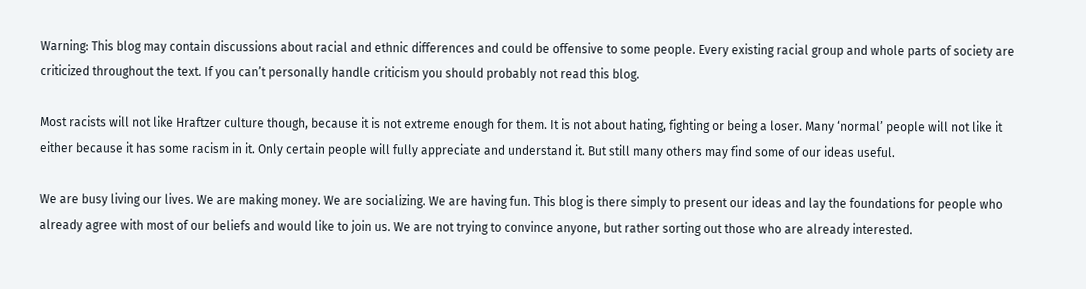Warning: This blog may contain discussions about racial and ethnic differences and could be offensive to some people. Every existing racial group and whole parts of society are criticized throughout the text. If you can’t personally handle criticism you should probably not read this blog.

Most racists will not like Hraftzer culture though, because it is not extreme enough for them. It is not about hating, fighting or being a loser. Many ‘normal’ people will not like it either because it has some racism in it. Only certain people will fully appreciate and understand it. But still many others may find some of our ideas useful.

We are busy living our lives. We are making money. We are socializing. We are having fun. This blog is there simply to present our ideas and lay the foundations for people who already agree with most of our beliefs and would like to join us. We are not trying to convince anyone, but rather sorting out those who are already interested.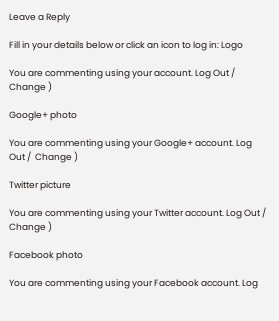Leave a Reply

Fill in your details below or click an icon to log in: Logo

You are commenting using your account. Log Out /  Change )

Google+ photo

You are commenting using your Google+ account. Log Out /  Change )

Twitter picture

You are commenting using your Twitter account. Log Out /  Change )

Facebook photo

You are commenting using your Facebook account. Log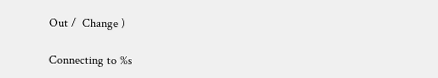Out /  Change )

Connecting to %s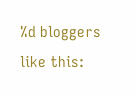%d bloggers like this: